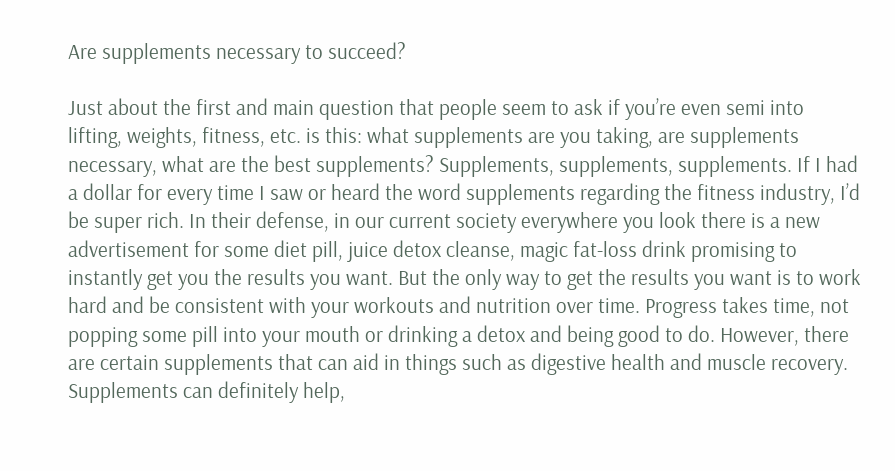Are supplements necessary to succeed?

Just about the first and main question that people seem to ask if you’re even semi into lifting, weights, fitness, etc. is this: what supplements are you taking, are supplements necessary, what are the best supplements? Supplements, supplements, supplements. If I had a dollar for every time I saw or heard the word supplements regarding the fitness industry, I’d be super rich. In their defense, in our current society everywhere you look there is a new advertisement for some diet pill, juice detox cleanse, magic fat-loss drink promising to instantly get you the results you want. But the only way to get the results you want is to work hard and be consistent with your workouts and nutrition over time. Progress takes time, not popping some pill into your mouth or drinking a detox and being good to do. However, there are certain supplements that can aid in things such as digestive health and muscle recovery. Supplements can definitely help,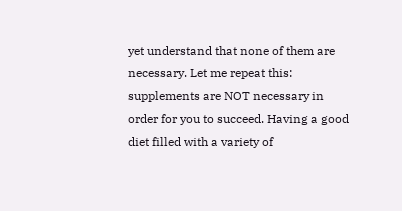yet understand that none of them are necessary. Let me repeat this: supplements are NOT necessary in order for you to succeed. Having a good diet filled with a variety of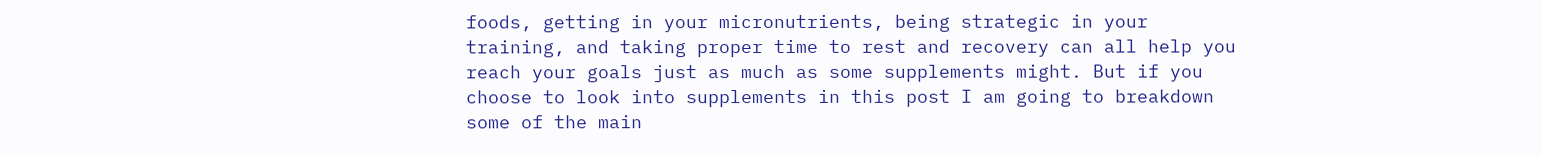foods, getting in your micronutrients, being strategic in your training, and taking proper time to rest and recovery can all help you reach your goals just as much as some supplements might. But if you choose to look into supplements in this post I am going to breakdown some of the main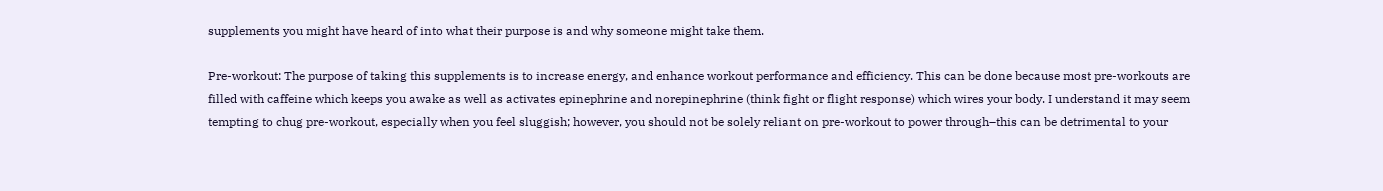supplements you might have heard of into what their purpose is and why someone might take them.

Pre-workout: The purpose of taking this supplements is to increase energy, and enhance workout performance and efficiency. This can be done because most pre-workouts are filled with caffeine which keeps you awake as well as activates epinephrine and norepinephrine (think fight or flight response) which wires your body. I understand it may seem tempting to chug pre-workout, especially when you feel sluggish; however, you should not be solely reliant on pre-workout to power through–this can be detrimental to your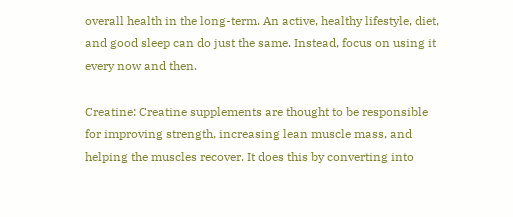overall health in the long-term. An active, healthy lifestyle, diet, and good sleep can do just the same. Instead, focus on using it every now and then.

Creatine: Creatine supplements are thought to be responsible for improving strength, increasing lean muscle mass, and helping the muscles recover. It does this by converting into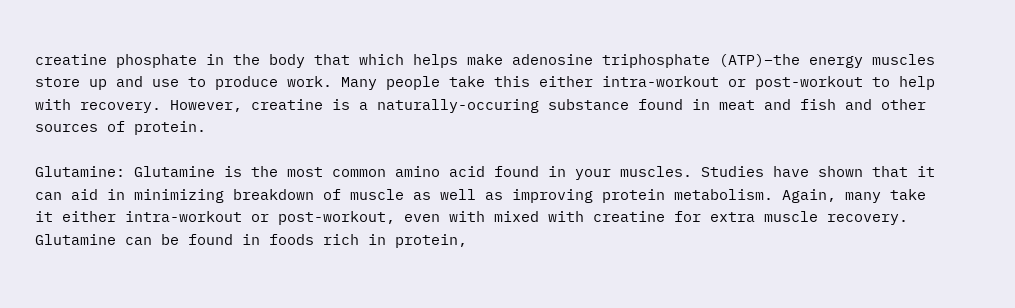creatine phosphate in the body that which helps make adenosine triphosphate (ATP)–the energy muscles store up and use to produce work. Many people take this either intra-workout or post-workout to help with recovery. However, creatine is a naturally-occuring substance found in meat and fish and other sources of protein.

Glutamine: Glutamine is the most common amino acid found in your muscles. Studies have shown that it can aid in minimizing breakdown of muscle as well as improving protein metabolism. Again, many take it either intra-workout or post-workout, even with mixed with creatine for extra muscle recovery. Glutamine can be found in foods rich in protein,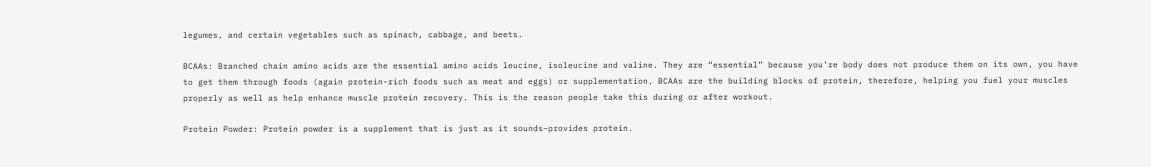legumes, and certain vegetables such as spinach, cabbage, and beets.

BCAAs: Branched chain amino acids are the essential amino acids leucine, isoleucine and valine. They are “essential” because you’re body does not produce them on its own, you have to get them through foods (again protein-rich foods such as meat and eggs) or supplementation. BCAAs are the building blocks of protein, therefore, helping you fuel your muscles properly as well as help enhance muscle protein recovery. This is the reason people take this during or after workout.

Protein Powder: Protein powder is a supplement that is just as it sounds–provides protein.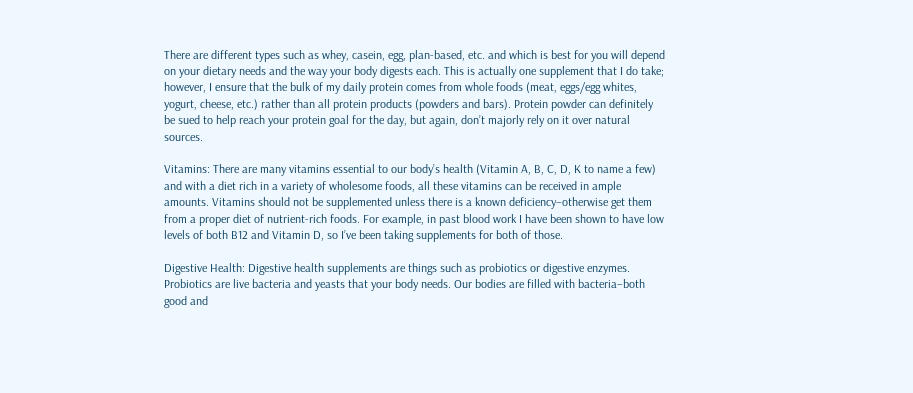There are different types such as whey, casein, egg, plan-based, etc. and which is best for you will depend on your dietary needs and the way your body digests each. This is actually one supplement that I do take; however, I ensure that the bulk of my daily protein comes from whole foods (meat, eggs/egg whites, yogurt, cheese, etc.) rather than all protein products (powders and bars). Protein powder can definitely be sued to help reach your protein goal for the day, but again, don’t majorly rely on it over natural sources.

Vitamins: There are many vitamins essential to our body’s health (Vitamin A, B, C, D, K to name a few) and with a diet rich in a variety of wholesome foods, all these vitamins can be received in ample amounts. Vitamins should not be supplemented unless there is a known deficiency–otherwise get them from a proper diet of nutrient-rich foods. For example, in past blood work I have been shown to have low levels of both B12 and Vitamin D, so I’ve been taking supplements for both of those.

Digestive Health: Digestive health supplements are things such as probiotics or digestive enzymes. Probiotics are live bacteria and yeasts that your body needs. Our bodies are filled with bacteria–both good and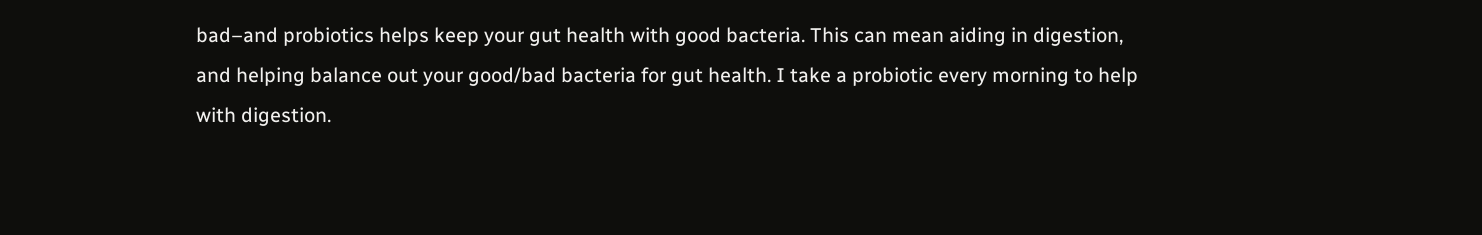bad–and probiotics helps keep your gut health with good bacteria. This can mean aiding in digestion, and helping balance out your good/bad bacteria for gut health. I take a probiotic every morning to help with digestion.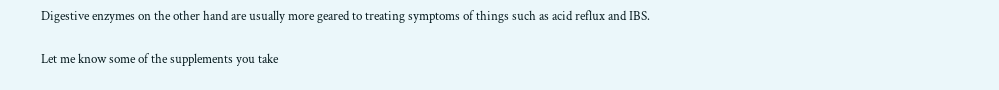Digestive enzymes on the other hand are usually more geared to treating symptoms of things such as acid reflux and IBS.

Let me know some of the supplements you take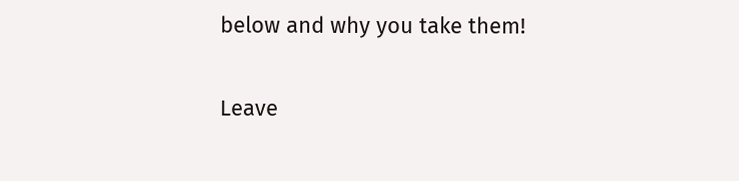below and why you take them!

Leave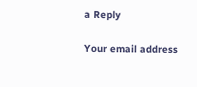a Reply

Your email address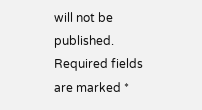will not be published. Required fields are marked *